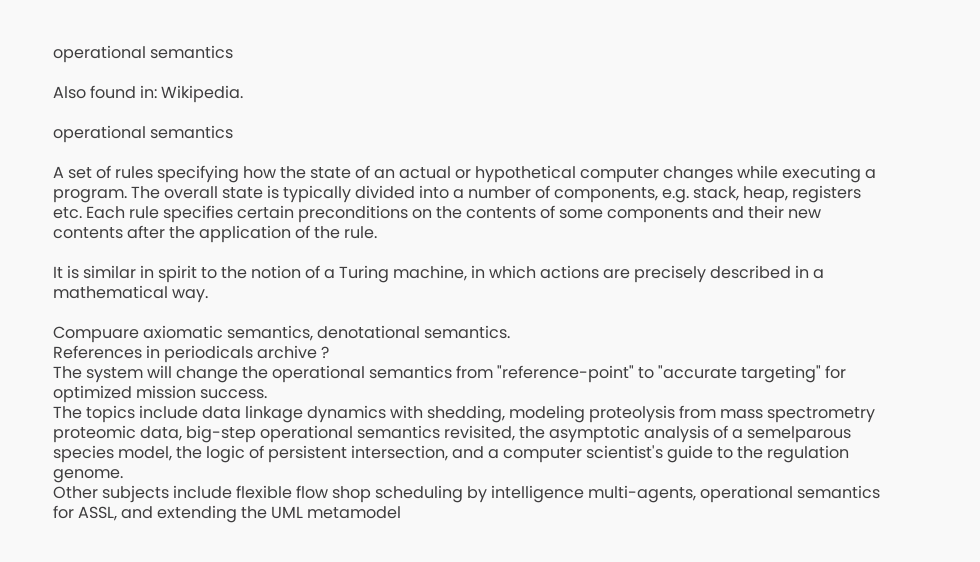operational semantics

Also found in: Wikipedia.

operational semantics

A set of rules specifying how the state of an actual or hypothetical computer changes while executing a program. The overall state is typically divided into a number of components, e.g. stack, heap, registers etc. Each rule specifies certain preconditions on the contents of some components and their new contents after the application of the rule.

It is similar in spirit to the notion of a Turing machine, in which actions are precisely described in a mathematical way.

Compuare axiomatic semantics, denotational semantics.
References in periodicals archive ?
The system will change the operational semantics from "reference-point" to "accurate targeting" for optimized mission success.
The topics include data linkage dynamics with shedding, modeling proteolysis from mass spectrometry proteomic data, big-step operational semantics revisited, the asymptotic analysis of a semelparous species model, the logic of persistent intersection, and a computer scientist's guide to the regulation genome.
Other subjects include flexible flow shop scheduling by intelligence multi-agents, operational semantics for ASSL, and extending the UML metamodel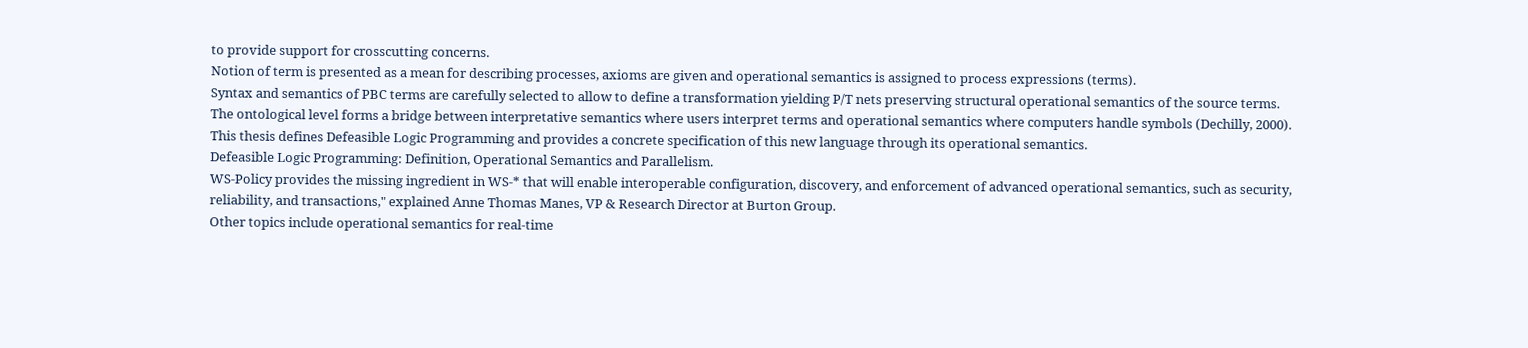to provide support for crosscutting concerns.
Notion of term is presented as a mean for describing processes, axioms are given and operational semantics is assigned to process expressions (terms).
Syntax and semantics of PBC terms are carefully selected to allow to define a transformation yielding P/T nets preserving structural operational semantics of the source terms.
The ontological level forms a bridge between interpretative semantics where users interpret terms and operational semantics where computers handle symbols (Dechilly, 2000).
This thesis defines Defeasible Logic Programming and provides a concrete specification of this new language through its operational semantics.
Defeasible Logic Programming: Definition, Operational Semantics and Parallelism.
WS-Policy provides the missing ingredient in WS-* that will enable interoperable configuration, discovery, and enforcement of advanced operational semantics, such as security, reliability, and transactions," explained Anne Thomas Manes, VP & Research Director at Burton Group.
Other topics include operational semantics for real-time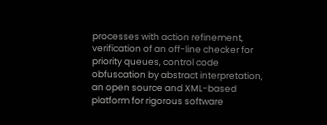processes with action refinement, verification of an off-line checker for priority queues, control code obfuscation by abstract interpretation, an open source and XML-based platform for rigorous software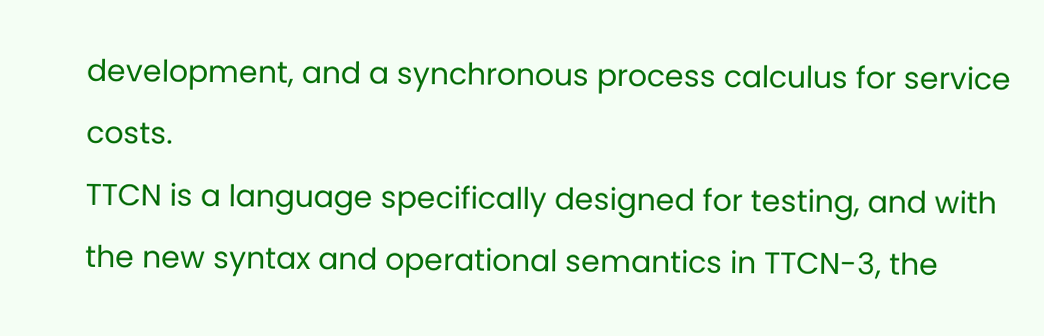development, and a synchronous process calculus for service costs.
TTCN is a language specifically designed for testing, and with the new syntax and operational semantics in TTCN-3, the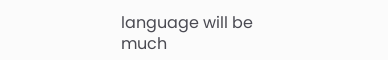language will be much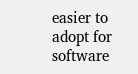easier to adopt for software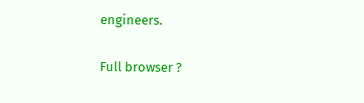engineers.

Full browser ?